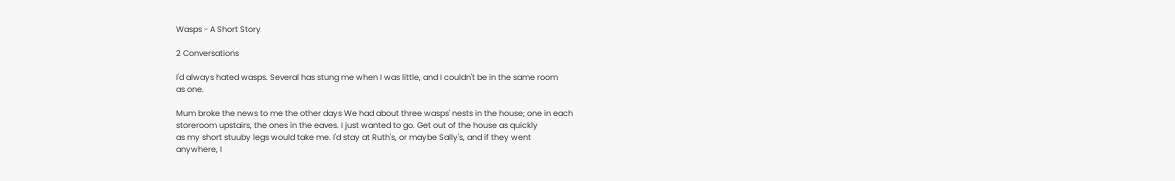Wasps - A Short Story

2 Conversations

I'd always hated wasps. Several has stung me when I was little, and I couldn't be in the same room
as one.

Mum broke the news to me the other days We had about three wasps' nests in the house; one in each
storeroom upstairs, the ones in the eaves. I just wanted to go. Get out of the house as quickly
as my short stuuby legs would take me. I'd stay at Ruth's, or maybe Sally's, and if they went
anywhere, I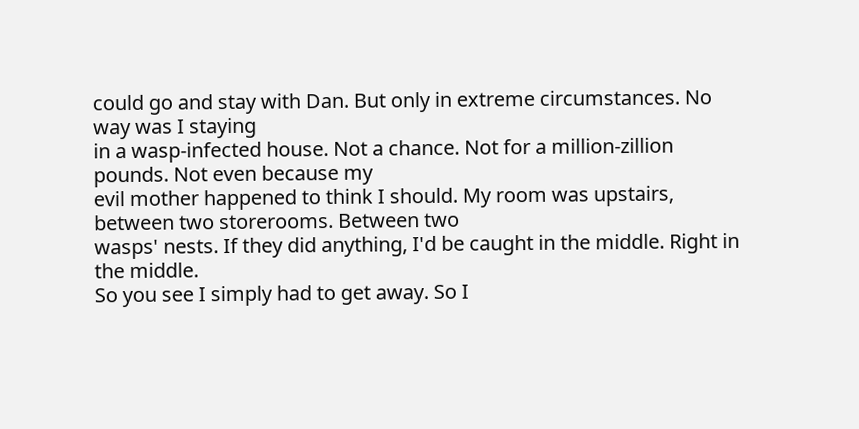could go and stay with Dan. But only in extreme circumstances. No way was I staying
in a wasp-infected house. Not a chance. Not for a million-zillion pounds. Not even because my
evil mother happened to think I should. My room was upstairs, between two storerooms. Between two
wasps' nests. If they did anything, I'd be caught in the middle. Right in the middle.
So you see I simply had to get away. So I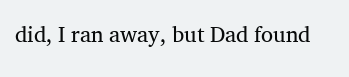did, I ran away, but Dad found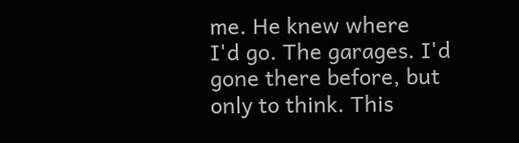me. He knew where
I'd go. The garages. I'd gone there before, but only to think. This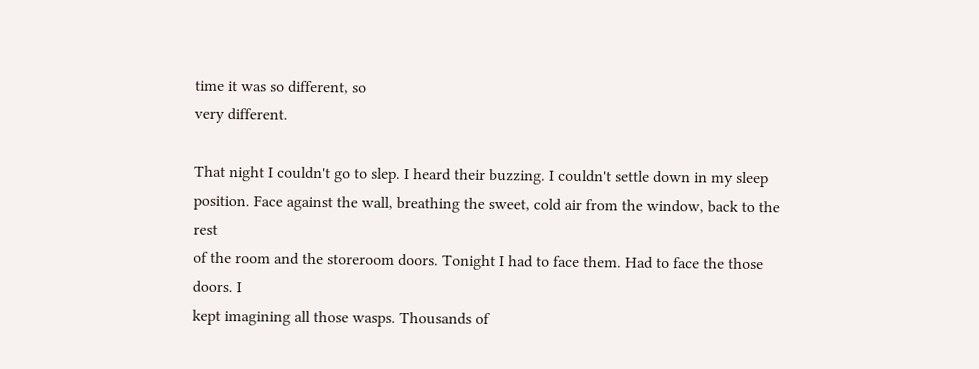time it was so different, so
very different.

That night I couldn't go to slep. I heard their buzzing. I couldn't settle down in my sleep
position. Face against the wall, breathing the sweet, cold air from the window, back to the rest
of the room and the storeroom doors. Tonight I had to face them. Had to face the those doors. I
kept imagining all those wasps. Thousands of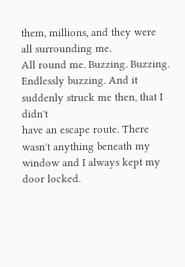them, millions, and they were all surrounding me.
All round me. Buzzing. Buzzing. Endlessly buzzing. And it suddenly struck me then, that I didn't
have an escape route. There wasn't anything beneath my window and I always kept my door locked.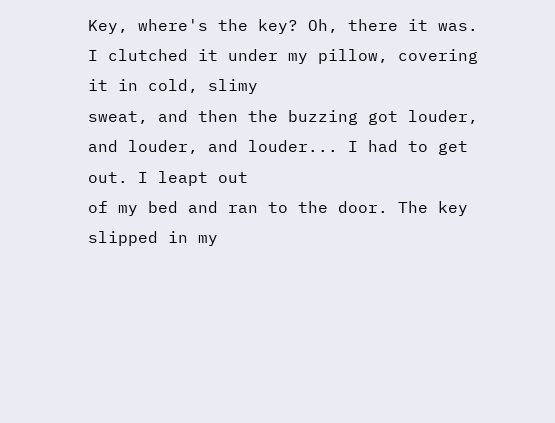Key, where's the key? Oh, there it was. I clutched it under my pillow, covering it in cold, slimy
sweat, and then the buzzing got louder, and louder, and louder... I had to get out. I leapt out
of my bed and ran to the door. The key slipped in my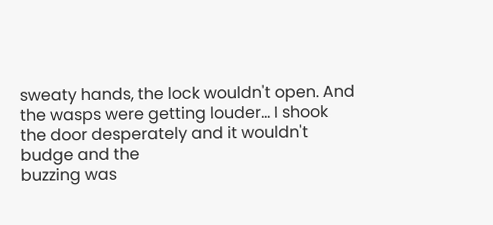sweaty hands, the lock wouldn't open. And
the wasps were getting louder... I shook the door desperately and it wouldn't budge and the
buzzing was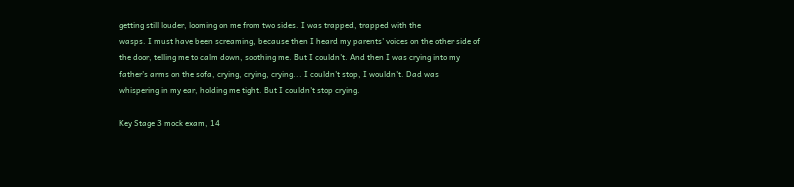getting still louder, looming on me from two sides. I was trapped, trapped with the
wasps. I must have been screaming, because then I heard my parents' voices on the other side of
the door, telling me to calm down, soothing me. But I couldn't. And then I was crying into my
father's arms on the sofa, crying, crying, crying... I couldn't stop, I wouldn't. Dad was
whispering in my ear, holding me tight. But I couldn't stop crying.

Key Stage 3 mock exam, 14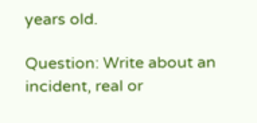years old.

Question: Write about an incident, real or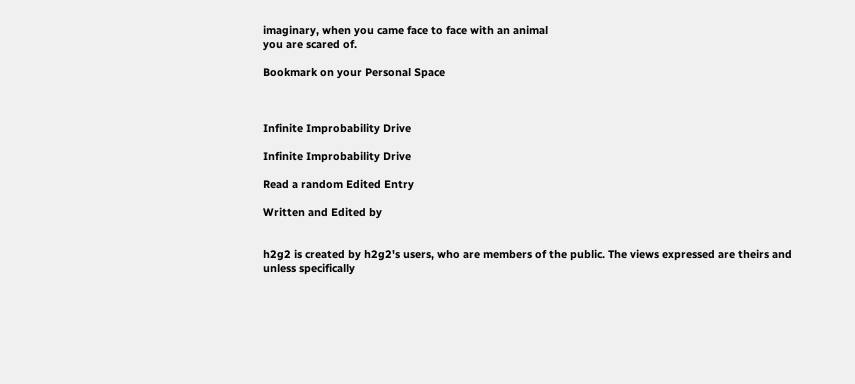imaginary, when you came face to face with an animal
you are scared of.

Bookmark on your Personal Space



Infinite Improbability Drive

Infinite Improbability Drive

Read a random Edited Entry

Written and Edited by


h2g2 is created by h2g2's users, who are members of the public. The views expressed are theirs and unless specifically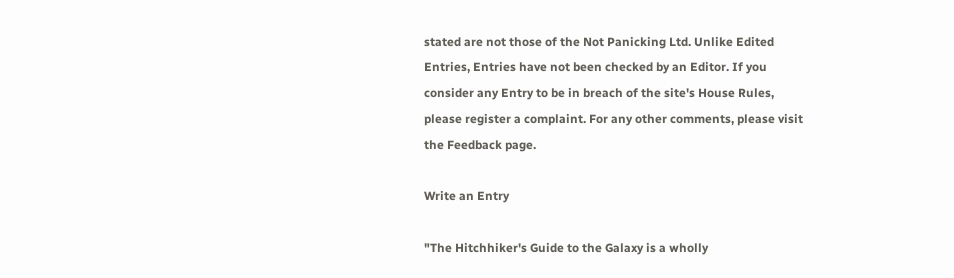stated are not those of the Not Panicking Ltd. Unlike Edited Entries, Entries have not been checked by an Editor. If you consider any Entry to be in breach of the site's House Rules, please register a complaint. For any other comments, please visit the Feedback page.

Write an Entry

"The Hitchhiker's Guide to the Galaxy is a wholly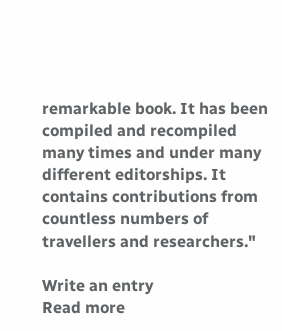remarkable book. It has been compiled and recompiled many times and under many different editorships. It contains contributions from countless numbers of travellers and researchers."

Write an entry
Read more